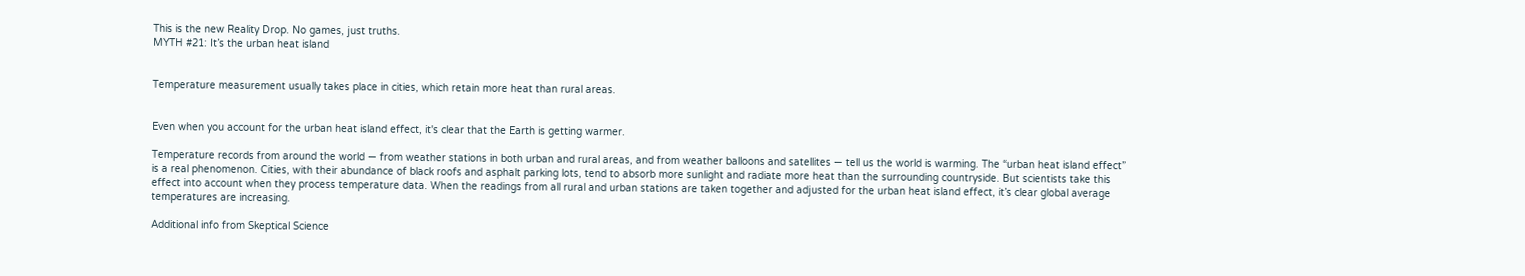This is the new Reality Drop. No games, just truths.
MYTH #21: It’s the urban heat island


Temperature measurement usually takes place in cities, which retain more heat than rural areas.


Even when you account for the urban heat island effect, it's clear that the Earth is getting warmer.

Temperature records from around the world — from weather stations in both urban and rural areas, and from weather balloons and satellites — tell us the world is warming. The “urban heat island effect” is a real phenomenon. Cities, with their abundance of black roofs and asphalt parking lots, tend to absorb more sunlight and radiate more heat than the surrounding countryside. But scientists take this effect into account when they process temperature data. When the readings from all rural and urban stations are taken together and adjusted for the urban heat island effect, it’s clear global average temperatures are increasing.

Additional info from Skeptical Science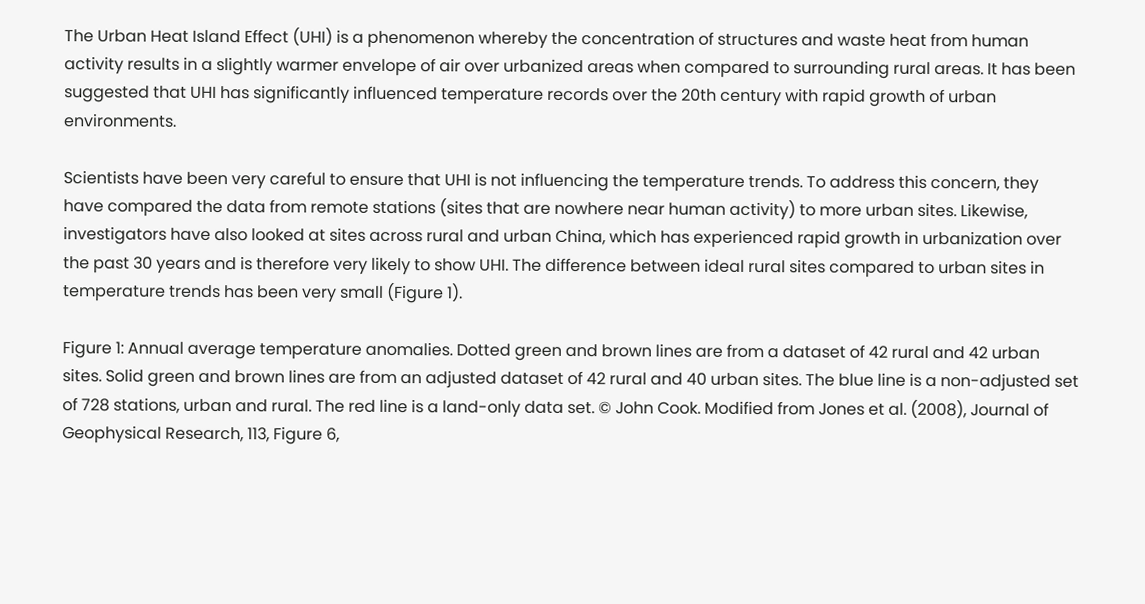The Urban Heat Island Effect (UHI) is a phenomenon whereby the concentration of structures and waste heat from human activity results in a slightly warmer envelope of air over urbanized areas when compared to surrounding rural areas. It has been suggested that UHI has significantly influenced temperature records over the 20th century with rapid growth of urban environments.

Scientists have been very careful to ensure that UHI is not influencing the temperature trends. To address this concern, they have compared the data from remote stations (sites that are nowhere near human activity) to more urban sites. Likewise, investigators have also looked at sites across rural and urban China, which has experienced rapid growth in urbanization over the past 30 years and is therefore very likely to show UHI. The difference between ideal rural sites compared to urban sites in temperature trends has been very small (Figure 1).

Figure 1: Annual average temperature anomalies. Dotted green and brown lines are from a dataset of 42 rural and 42 urban sites. Solid green and brown lines are from an adjusted dataset of 42 rural and 40 urban sites. The blue line is a non-adjusted set of 728 stations, urban and rural. The red line is a land-only data set. © John Cook. Modified from Jones et al. (2008), Journal of Geophysical Research, 113, Figure 6,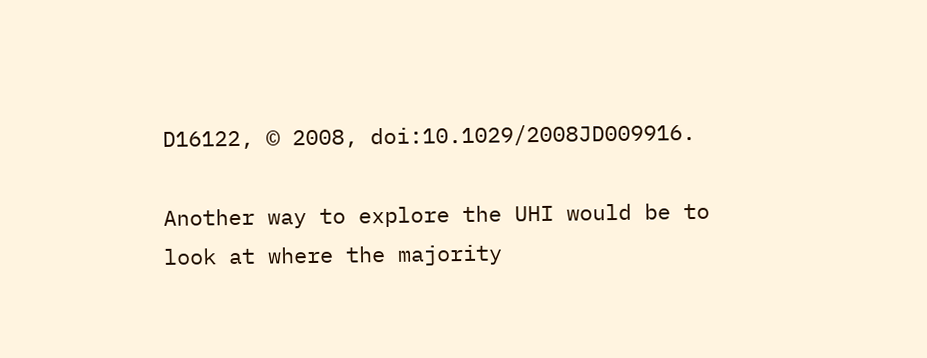D16122, © 2008, doi:10.1029/2008JD009916.

Another way to explore the UHI would be to look at where the majority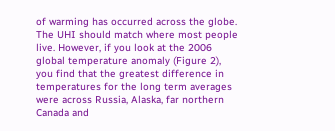of warming has occurred across the globe. The UHI should match where most people live. However, if you look at the 2006 global temperature anomaly (Figure 2), you find that the greatest difference in temperatures for the long term averages were across Russia, Alaska, far northern Canada and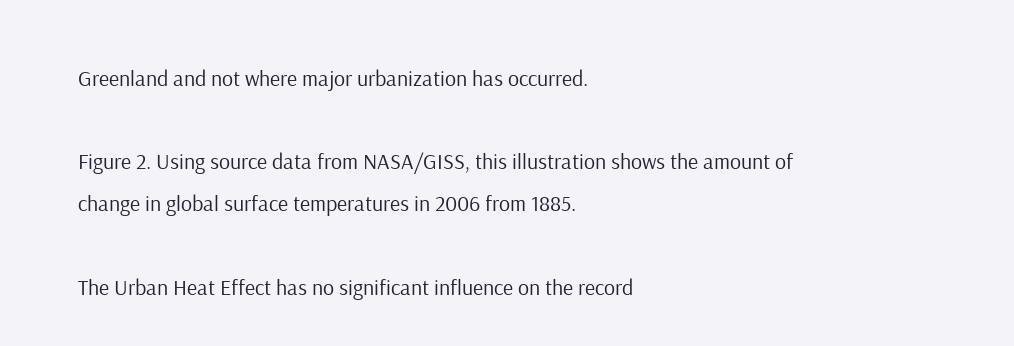Greenland and not where major urbanization has occurred.

Figure 2. Using source data from NASA/GISS, this illustration shows the amount of change in global surface temperatures in 2006 from 1885.

The Urban Heat Effect has no significant influence on the record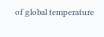of global temperature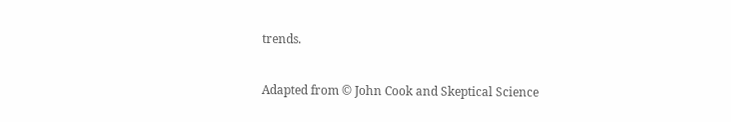trends.

Adapted from © John Cook and Skeptical Science